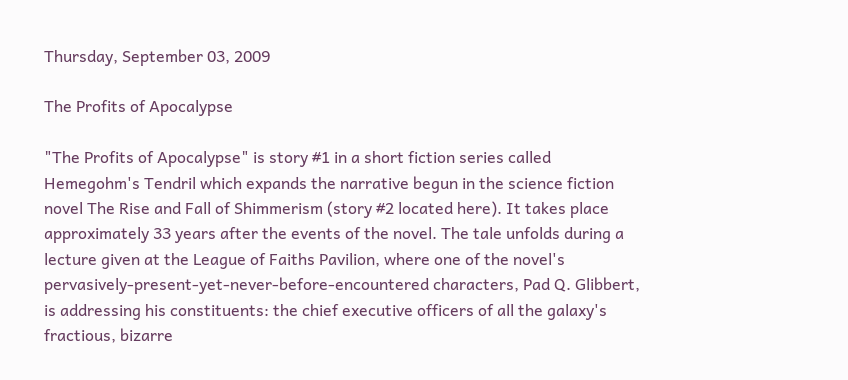Thursday, September 03, 2009

The Profits of Apocalypse

"The Profits of Apocalypse" is story #1 in a short fiction series called Hemegohm's Tendril which expands the narrative begun in the science fiction novel The Rise and Fall of Shimmerism (story #2 located here). It takes place approximately 33 years after the events of the novel. The tale unfolds during a lecture given at the League of Faiths Pavilion, where one of the novel's pervasively-present-yet-never-before-encountered characters, Pad Q. Glibbert, is addressing his constituents: the chief executive officers of all the galaxy's fractious, bizarre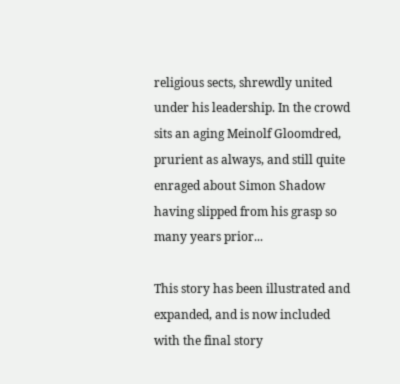religious sects, shrewdly united under his leadership. In the crowd sits an aging Meinolf Gloomdred, prurient as always, and still quite enraged about Simon Shadow having slipped from his grasp so many years prior...

This story has been illustrated and expanded, and is now included with the final story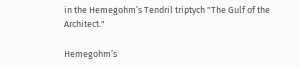in the Hemegohm’s Tendril triptych "The Gulf of the Architect."

Hemegohm’s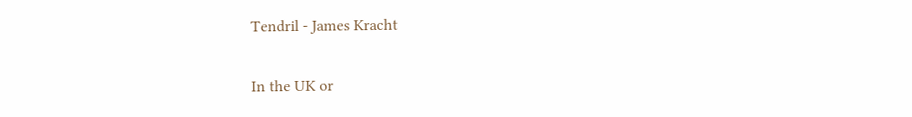Tendril - James Kracht

In the UK or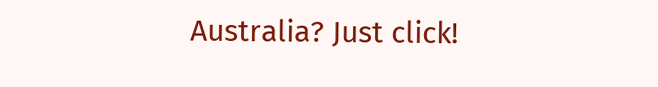Australia? Just click!